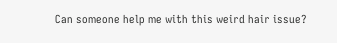Can someone help me with this weird hair issue?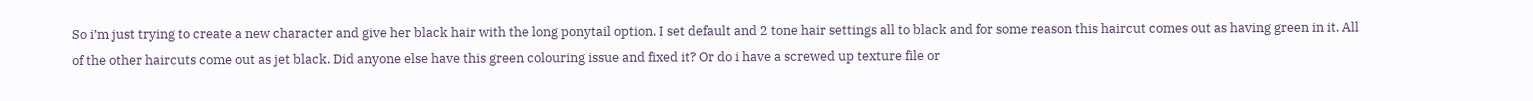So i’m just trying to create a new character and give her black hair with the long ponytail option. I set default and 2 tone hair settings all to black and for some reason this haircut comes out as having green in it. All of the other haircuts come out as jet black. Did anyone else have this green colouring issue and fixed it? Or do i have a screwed up texture file or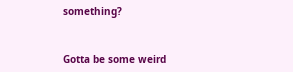something?


Gotta be some weird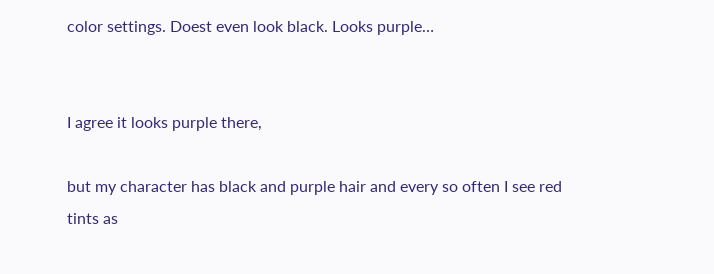color settings. Doest even look black. Looks purple…


I agree it looks purple there,

but my character has black and purple hair and every so often I see red tints as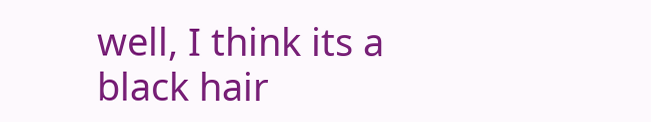well, I think its a black hair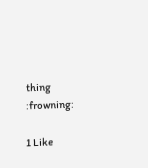thing :frowning:

1 Like